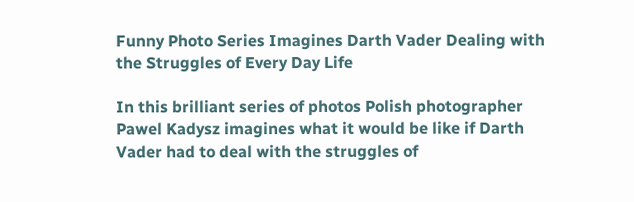Funny Photo Series Imagines Darth Vader Dealing with the Struggles of Every Day Life

In this brilliant series of photos Polish photographer Pawel Kadysz imagines what it would be like if Darth Vader had to deal with the struggles of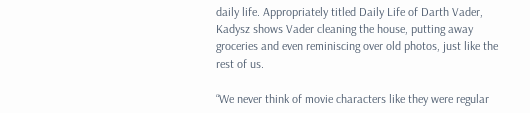daily life. Appropriately titled Daily Life of Darth Vader, Kadysz shows Vader cleaning the house, putting away groceries and even reminiscing over old photos, just like the rest of us.

“We never think of movie characters like they were regular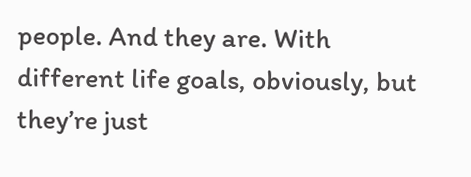people. And they are. With different life goals, obviously, but they’re just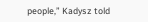people,” Kadysz told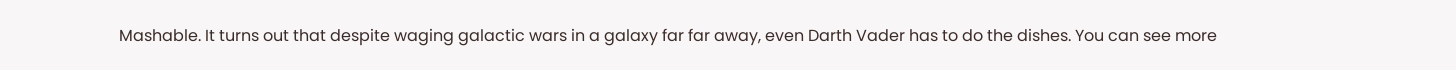Mashable. It turns out that despite waging galactic wars in a galaxy far far away, even Darth Vader has to do the dishes. You can see more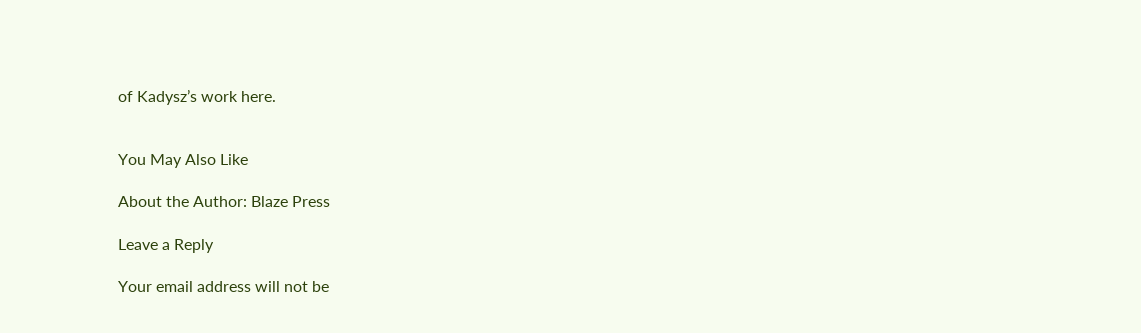of Kadysz’s work here.


You May Also Like

About the Author: Blaze Press

Leave a Reply

Your email address will not be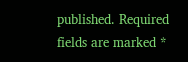published. Required fields are marked *